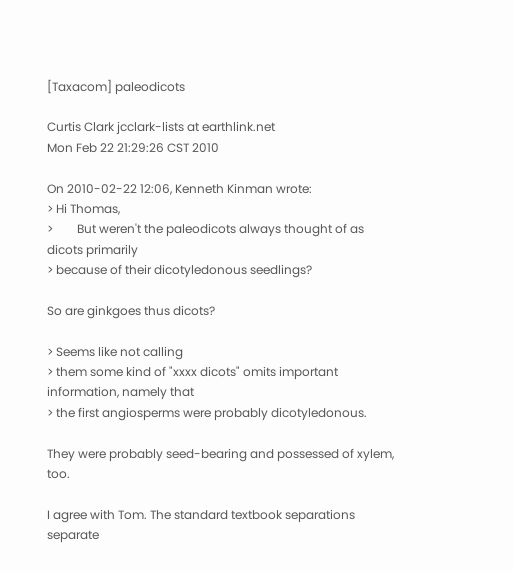[Taxacom] paleodicots

Curtis Clark jcclark-lists at earthlink.net
Mon Feb 22 21:29:26 CST 2010

On 2010-02-22 12:06, Kenneth Kinman wrote:
> Hi Thomas,
>        But weren't the paleodicots always thought of as dicots primarily
> because of their dicotyledonous seedlings?

So are ginkgoes thus dicots?

> Seems like not calling
> them some kind of "xxxx dicots" omits important information, namely that
> the first angiosperms were probably dicotyledonous.

They were probably seed-bearing and possessed of xylem, too.

I agree with Tom. The standard textbook separations separate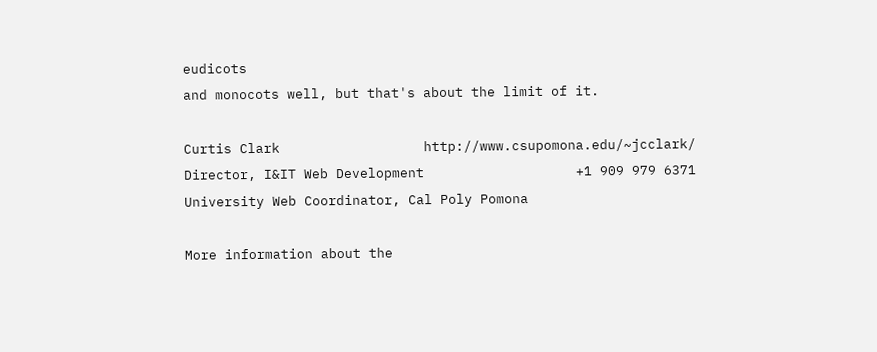eudicots
and monocots well, but that's about the limit of it.

Curtis Clark                  http://www.csupomona.edu/~jcclark/
Director, I&IT Web Development                   +1 909 979 6371
University Web Coordinator, Cal Poly Pomona

More information about the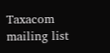Taxacom mailing list